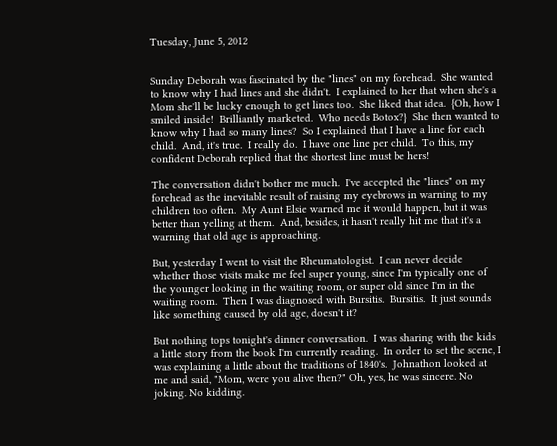Tuesday, June 5, 2012


Sunday Deborah was fascinated by the "lines" on my forehead.  She wanted to know why I had lines and she didn't.  I explained to her that when she's a Mom she'll be lucky enough to get lines too.  She liked that idea.  {Oh, how I smiled inside!  Brilliantly marketed.  Who needs Botox?}  She then wanted to know why I had so many lines?  So I explained that I have a line for each child.  And, it's true.  I really do.  I have one line per child.  To this, my confident Deborah replied that the shortest line must be hers!

The conversation didn't bother me much.  I've accepted the "lines" on my forehead as the inevitable result of raising my eyebrows in warning to my children too often.  My Aunt Elsie warned me it would happen, but it was better than yelling at them.  And, besides, it hasn't really hit me that it's a warning that old age is approaching.

But, yesterday I went to visit the Rheumatologist.  I can never decide whether those visits make me feel super young, since I'm typically one of the younger looking in the waiting room, or super old since I'm in the waiting room.  Then I was diagnosed with Bursitis.  Bursitis.  It just sounds like something caused by old age, doesn't it?

But nothing tops tonight's dinner conversation.  I was sharing with the kids a little story from the book I'm currently reading.  In order to set the scene, I was explaining a little about the traditions of 1840's.  Johnathon looked at me and said, "Mom, were you alive then?" Oh, yes, he was sincere. No joking. No kidding.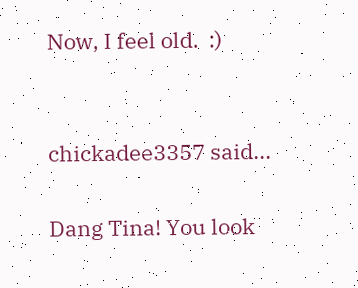Now, I feel old.  :)


chickadee3357 said...

Dang Tina! You look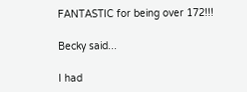FANTASTIC for being over 172!!!

Becky said...

I had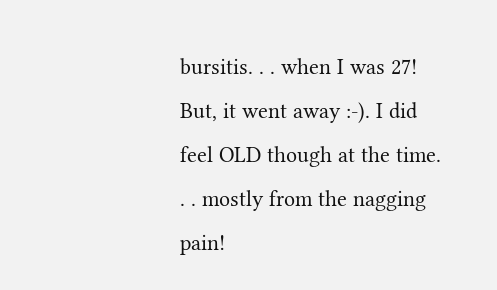bursitis. . . when I was 27! But, it went away :-). I did feel OLD though at the time. . . mostly from the nagging pain!